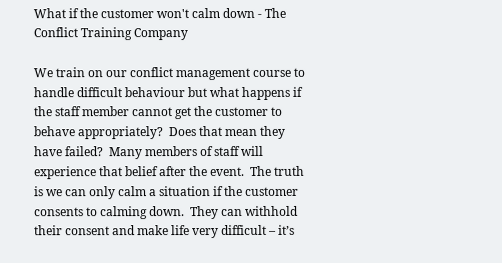What if the customer won't calm down - The Conflict Training Company

We train on our conflict management course to handle difficult behaviour but what happens if the staff member cannot get the customer to behave appropriately?  Does that mean they have failed?  Many members of staff will experience that belief after the event.  The truth is we can only calm a situation if the customer consents to calming down.  They can withhold their consent and make life very difficult – it’s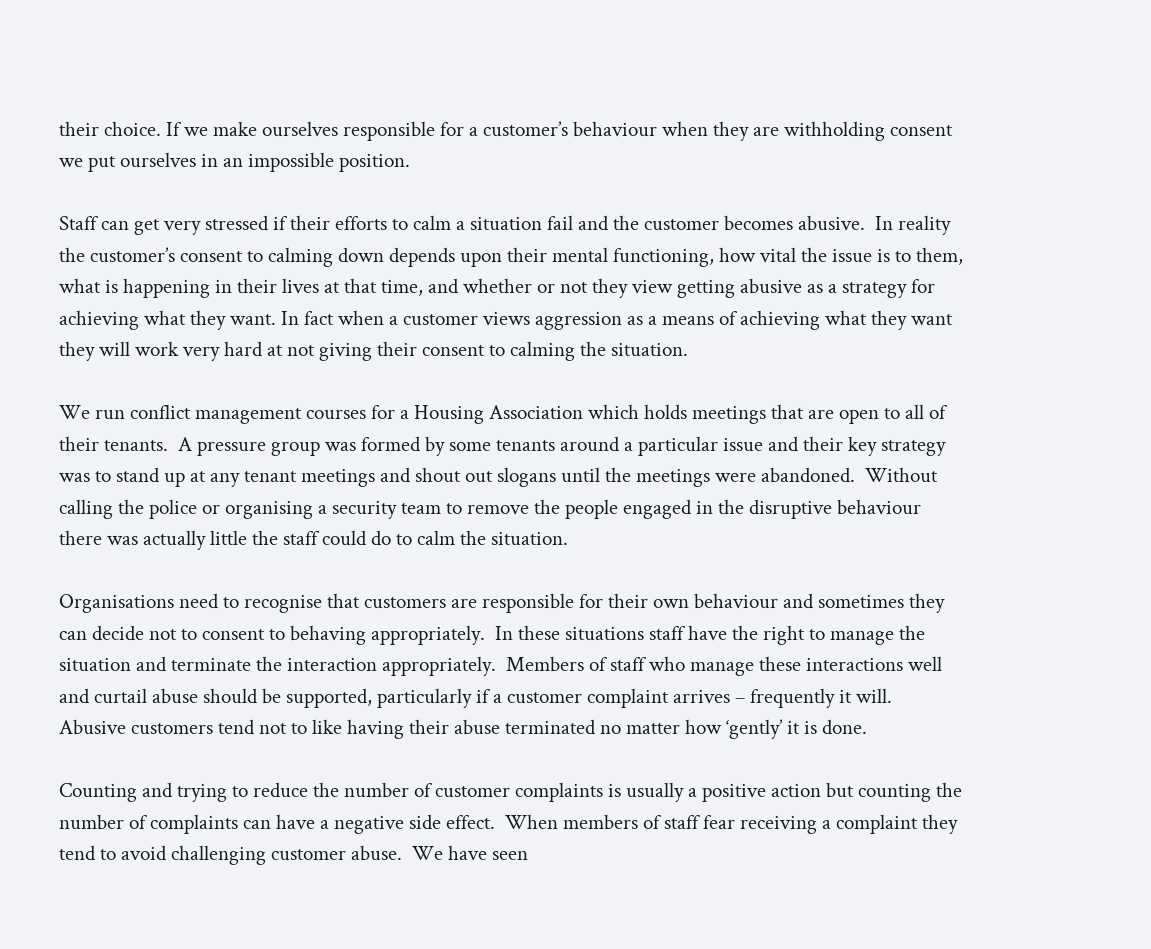their choice. If we make ourselves responsible for a customer’s behaviour when they are withholding consent we put ourselves in an impossible position.

Staff can get very stressed if their efforts to calm a situation fail and the customer becomes abusive.  In reality the customer’s consent to calming down depends upon their mental functioning, how vital the issue is to them, what is happening in their lives at that time, and whether or not they view getting abusive as a strategy for achieving what they want. In fact when a customer views aggression as a means of achieving what they want they will work very hard at not giving their consent to calming the situation.

We run conflict management courses for a Housing Association which holds meetings that are open to all of their tenants.  A pressure group was formed by some tenants around a particular issue and their key strategy was to stand up at any tenant meetings and shout out slogans until the meetings were abandoned.  Without calling the police or organising a security team to remove the people engaged in the disruptive behaviour there was actually little the staff could do to calm the situation.

Organisations need to recognise that customers are responsible for their own behaviour and sometimes they can decide not to consent to behaving appropriately.  In these situations staff have the right to manage the situation and terminate the interaction appropriately.  Members of staff who manage these interactions well and curtail abuse should be supported, particularly if a customer complaint arrives – frequently it will.  Abusive customers tend not to like having their abuse terminated no matter how ‘gently’ it is done.

Counting and trying to reduce the number of customer complaints is usually a positive action but counting the number of complaints can have a negative side effect.  When members of staff fear receiving a complaint they tend to avoid challenging customer abuse.  We have seen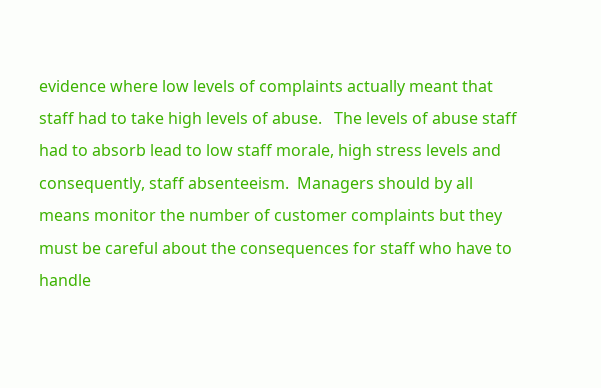evidence where low levels of complaints actually meant that staff had to take high levels of abuse.   The levels of abuse staff had to absorb lead to low staff morale, high stress levels and consequently, staff absenteeism.  Managers should by all means monitor the number of customer complaints but they must be careful about the consequences for staff who have to handle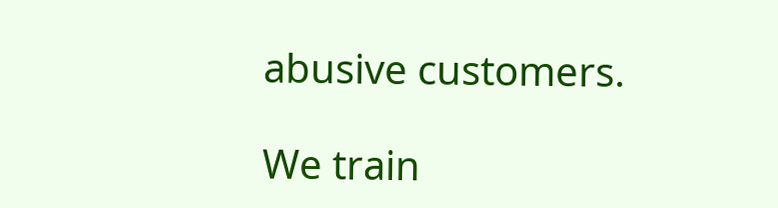abusive customers.

We train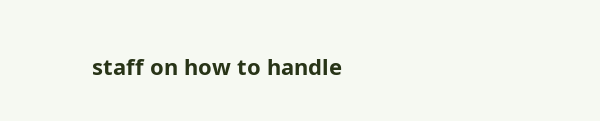staff on how to handle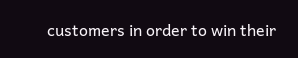customers in order to win their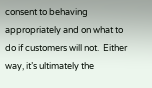consent to behaving appropriately and on what to do if customers will not.  Either way, it’s ultimately the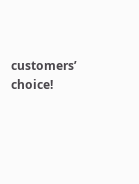customers’ choice!